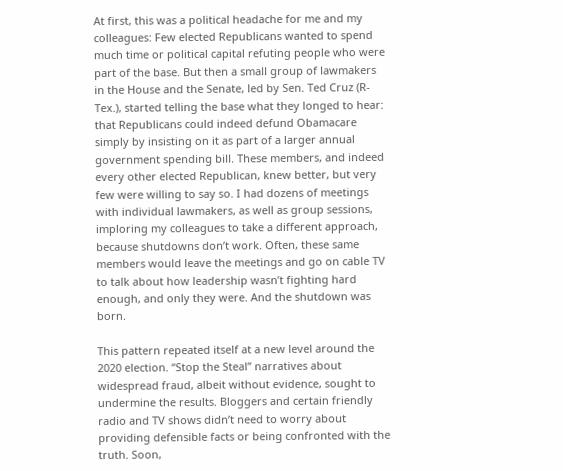At first, this was a political headache for me and my colleagues: Few elected Republicans wanted to spend much time or political capital refuting people who were part of the base. But then a small group of lawmakers in the House and the Senate, led by Sen. Ted Cruz (R-Tex.), started telling the base what they longed to hear: that Republicans could indeed defund Obamacare simply by insisting on it as part of a larger annual government spending bill. These members, and indeed every other elected Republican, knew better, but very few were willing to say so. I had dozens of meetings with individual lawmakers, as well as group sessions, imploring my colleagues to take a different approach, because shutdowns don’t work. Often, these same members would leave the meetings and go on cable TV to talk about how leadership wasn’t fighting hard enough, and only they were. And the shutdown was born.

This pattern repeated itself at a new level around the 2020 election. “Stop the Steal” narratives about widespread fraud, albeit without evidence, sought to undermine the results. Bloggers and certain friendly radio and TV shows didn’t need to worry about providing defensible facts or being confronted with the truth. Soon,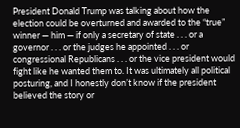President Donald Trump was talking about how the election could be overturned and awarded to the “true” winner — him — if only a secretary of state . . . or a governor . . . or the judges he appointed . . . or congressional Republicans . . . or the vice president would fight like he wanted them to. It was ultimately all political posturing, and I honestly don’t know if the president believed the story or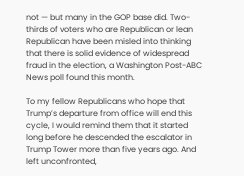not — but many in the GOP base did. Two-thirds of voters who are Republican or lean Republican have been misled into thinking that there is solid evidence of widespread fraud in the election, a Washington Post-ABC News poll found this month.

To my fellow Republicans who hope that Trump’s departure from office will end this cycle, I would remind them that it started long before he descended the escalator in Trump Tower more than five years ago. And left unconfronted,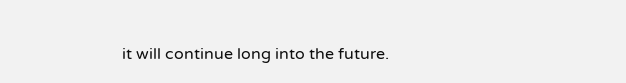it will continue long into the future.